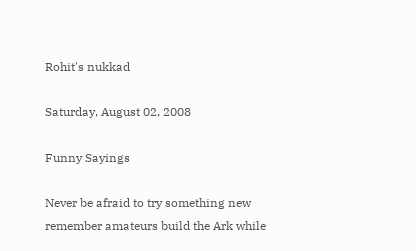Rohit's nukkad

Saturday, August 02, 2008

Funny Sayings

Never be afraid to try something new remember amateurs build the Ark while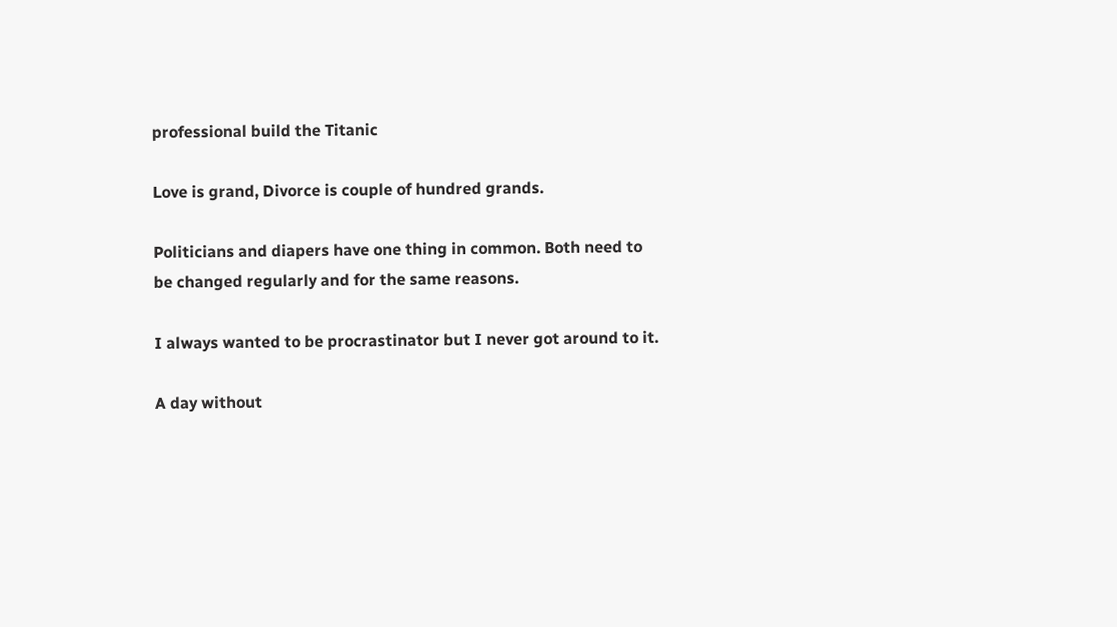professional build the Titanic

Love is grand, Divorce is couple of hundred grands.

Politicians and diapers have one thing in common. Both need to be changed regularly and for the same reasons.

I always wanted to be procrastinator but I never got around to it.

A day without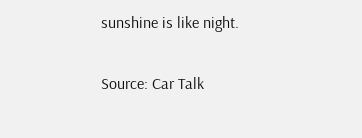sunshine is like night.

Source: Car Talk